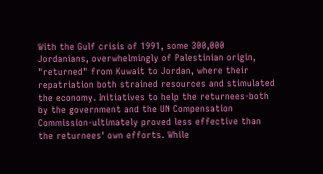With the Gulf crisis of 1991, some 300,000 Jordanians, overwhelmingly of Palestinian origin, "returned" from Kuwait to Jordan, where their repatriation both strained resources and stimulated the economy. Initiatives to help the returnees-both by the government and the UN Compensation Commission-ultimately proved less effective than the returnees' own efforts. While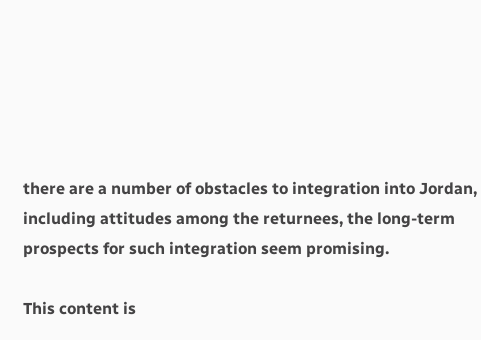there are a number of obstacles to integration into Jordan, including attitudes among the returnees, the long-term prospects for such integration seem promising.

This content is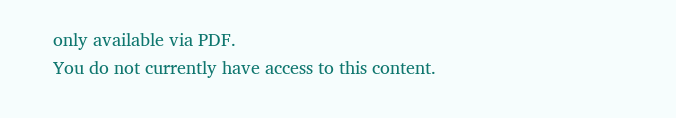only available via PDF.
You do not currently have access to this content.